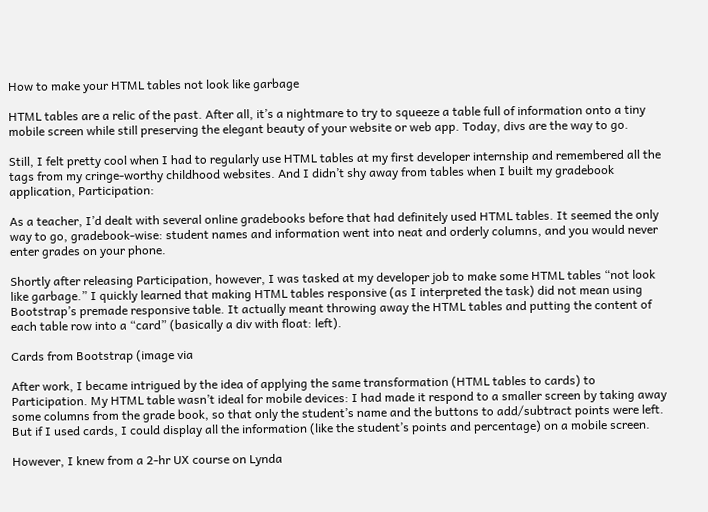How to make your HTML tables not look like garbage

HTML tables are a relic of the past. After all, it’s a nightmare to try to squeeze a table full of information onto a tiny mobile screen while still preserving the elegant beauty of your website or web app. Today, divs are the way to go.

Still, I felt pretty cool when I had to regularly use HTML tables at my first developer internship and remembered all the tags from my cringe-worthy childhood websites. And I didn’t shy away from tables when I built my gradebook application, Participation:

As a teacher, I’d dealt with several online gradebooks before that had definitely used HTML tables. It seemed the only way to go, gradebook-wise: student names and information went into neat and orderly columns, and you would never enter grades on your phone.

Shortly after releasing Participation, however, I was tasked at my developer job to make some HTML tables “not look like garbage.” I quickly learned that making HTML tables responsive (as I interpreted the task) did not mean using Bootstrap’s premade responsive table. It actually meant throwing away the HTML tables and putting the content of each table row into a “card” (basically a div with float: left).

Cards from Bootstrap (image via

After work, I became intrigued by the idea of applying the same transformation (HTML tables to cards) to Participation. My HTML table wasn’t ideal for mobile devices: I had made it respond to a smaller screen by taking away some columns from the grade book, so that only the student’s name and the buttons to add/subtract points were left. But if I used cards, I could display all the information (like the student’s points and percentage) on a mobile screen.

However, I knew from a 2-hr UX course on Lynda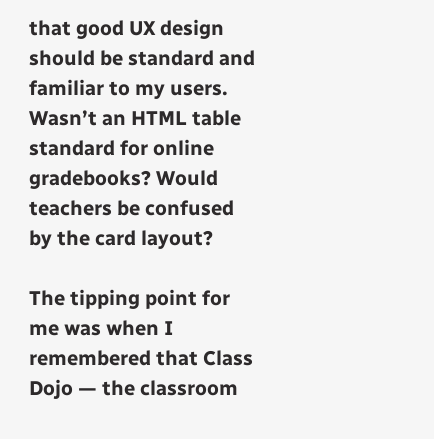that good UX design should be standard and familiar to my users. Wasn’t an HTML table standard for online gradebooks? Would teachers be confused by the card layout?

The tipping point for me was when I remembered that Class Dojo — the classroom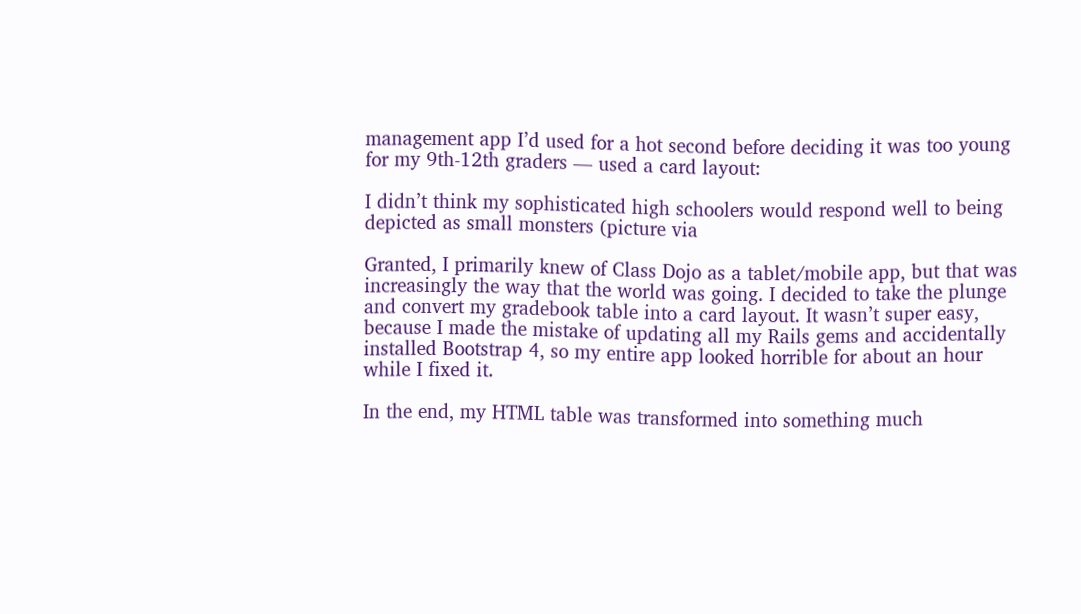management app I’d used for a hot second before deciding it was too young for my 9th-12th graders — used a card layout:

I didn’t think my sophisticated high schoolers would respond well to being depicted as small monsters (picture via

Granted, I primarily knew of Class Dojo as a tablet/mobile app, but that was increasingly the way that the world was going. I decided to take the plunge and convert my gradebook table into a card layout. It wasn’t super easy, because I made the mistake of updating all my Rails gems and accidentally installed Bootstrap 4, so my entire app looked horrible for about an hour while I fixed it.

In the end, my HTML table was transformed into something much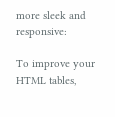more sleek and responsive:

To improve your HTML tables,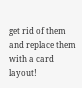get rid of them and replace them with a card layout!